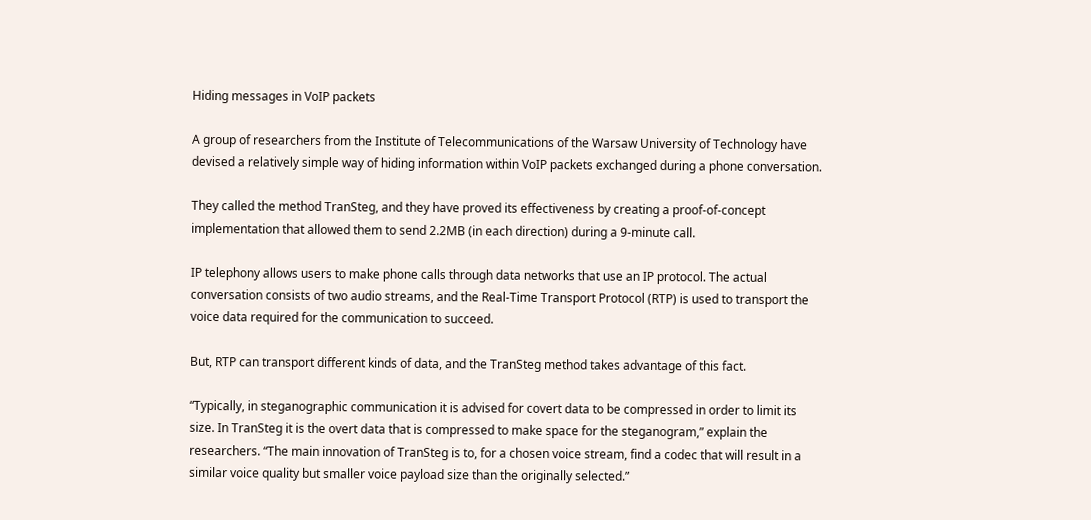Hiding messages in VoIP packets

A group of researchers from the Institute of Telecommunications of the Warsaw University of Technology have devised a relatively simple way of hiding information within VoIP packets exchanged during a phone conversation.

They called the method TranSteg, and they have proved its effectiveness by creating a proof-of-concept implementation that allowed them to send 2.2MB (in each direction) during a 9-minute call.

IP telephony allows users to make phone calls through data networks that use an IP protocol. The actual conversation consists of two audio streams, and the Real-Time Transport Protocol (RTP) is used to transport the voice data required for the communication to succeed.

But, RTP can transport different kinds of data, and the TranSteg method takes advantage of this fact.

“Typically, in steganographic communication it is advised for covert data to be compressed in order to limit its size. In TranSteg it is the overt data that is compressed to make space for the steganogram,” explain the researchers. “The main innovation of TranSteg is to, for a chosen voice stream, find a codec that will result in a similar voice quality but smaller voice payload size than the originally selected.”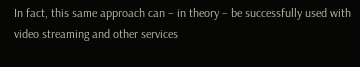In fact, this same approach can – in theory – be successfully used with video streaming and other services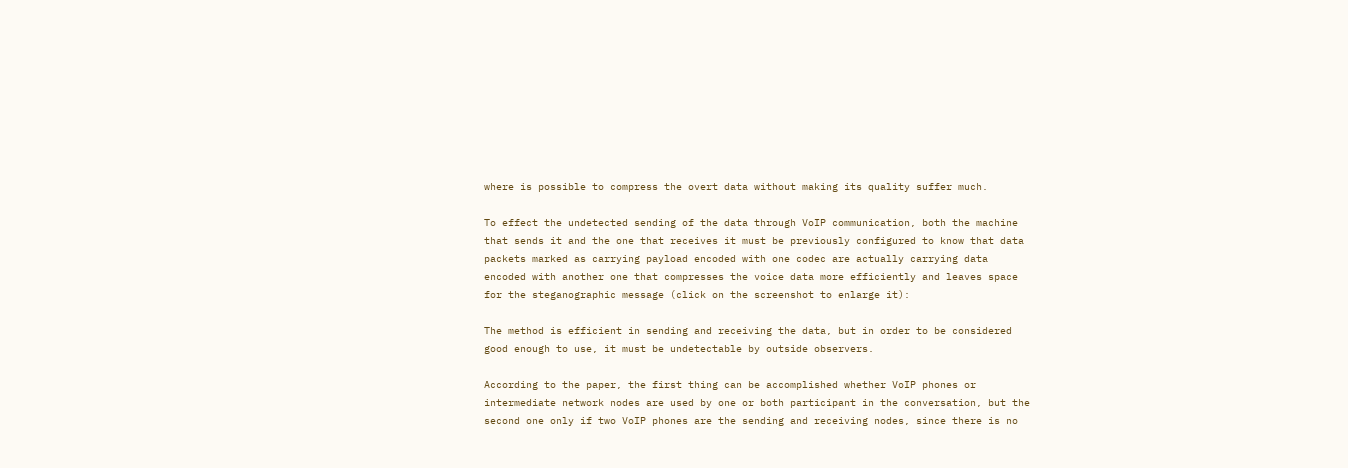where is possible to compress the overt data without making its quality suffer much.

To effect the undetected sending of the data through VoIP communication, both the machine that sends it and the one that receives it must be previously configured to know that data packets marked as carrying payload encoded with one codec are actually carrying data encoded with another one that compresses the voice data more efficiently and leaves space for the steganographic message (click on the screenshot to enlarge it):

The method is efficient in sending and receiving the data, but in order to be considered good enough to use, it must be undetectable by outside observers.

According to the paper, the first thing can be accomplished whether VoIP phones or intermediate network nodes are used by one or both participant in the conversation, but the second one only if two VoIP phones are the sending and receiving nodes, since there is no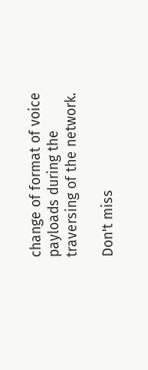change of format of voice payloads during the traversing of the network.

Don't miss